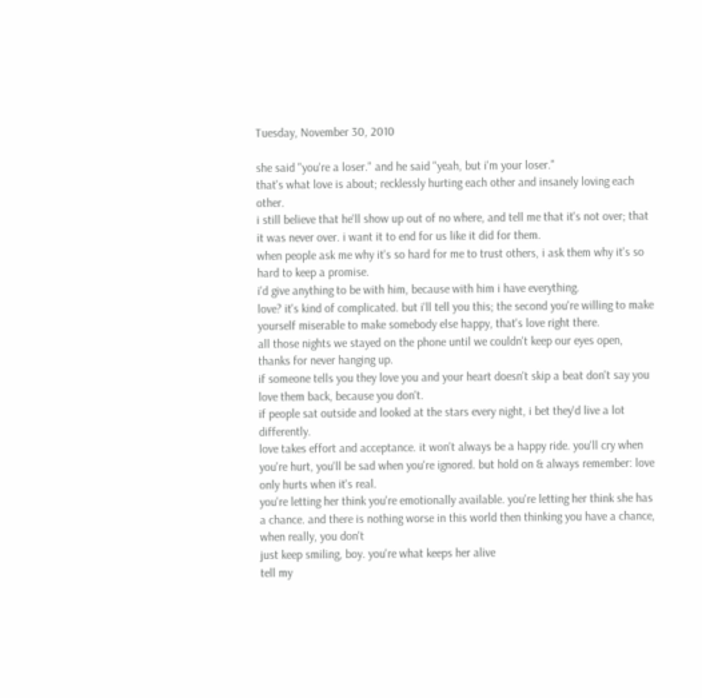Tuesday, November 30, 2010

she said "you're a loser." and he said "yeah, but i'm your loser."
that's what love is about; recklessly hurting each other and insanely loving each other.
i still believe that he'll show up out of no where, and tell me that it's not over; that it was never over. i want it to end for us like it did for them.
when people ask me why it's so hard for me to trust others, i ask them why it's so hard to keep a promise.
i'd give anything to be with him, because with him i have everything.
love? it's kind of complicated. but i'll tell you this; the second you're willing to make yourself miserable to make somebody else happy, that's love right there.
all those nights we stayed on the phone until we couldn't keep our eyes open, thanks for never hanging up.
if someone tells you they love you and your heart doesn't skip a beat don't say you love them back, because you don't.
if people sat outside and looked at the stars every night, i bet they'd live a lot differently.
love takes effort and acceptance. it won't always be a happy ride. you'll cry when you're hurt, you'll be sad when you're ignored. but hold on & always remember: love only hurts when it's real.
you're letting her think you're emotionally available. you're letting her think she has a chance. and there is nothing worse in this world then thinking you have a chance, when really, you don't
just keep smiling, boy. you're what keeps her alive
tell my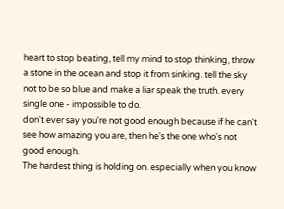heart to stop beating, tell my mind to stop thinking, throw a stone in the ocean and stop it from sinking. tell the sky not to be so blue and make a liar speak the truth. every single one - impossible to do.
don't ever say you're not good enough because if he can't see how amazing you are, then he's the one who's not good enough.
The hardest thing is holding on. especially when you know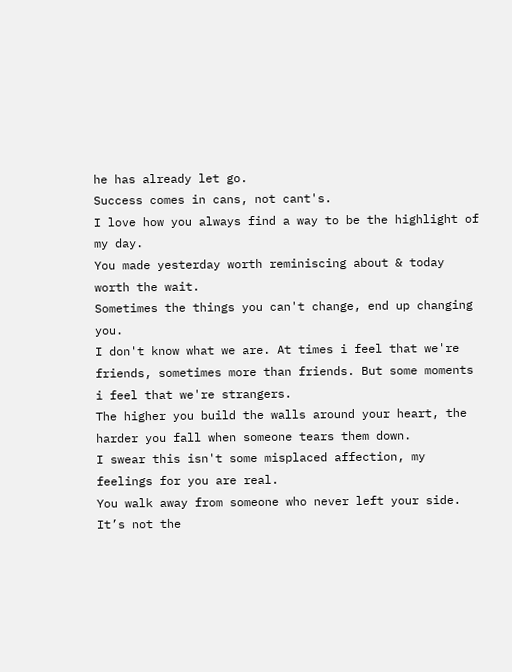he has already let go.
Success comes in cans, not cant's.
I love how you always find a way to be the highlight of my day.
You made yesterday worth reminiscing about & today worth the wait.
Sometimes the things you can't change, end up changing you.
I don't know what we are. At times i feel that we're friends, sometimes more than friends. But some moments i feel that we're strangers.
The higher you build the walls around your heart, the harder you fall when someone tears them down.
I swear this isn't some misplaced affection, my feelings for you are real.
You walk away from someone who never left your side.
It’s not the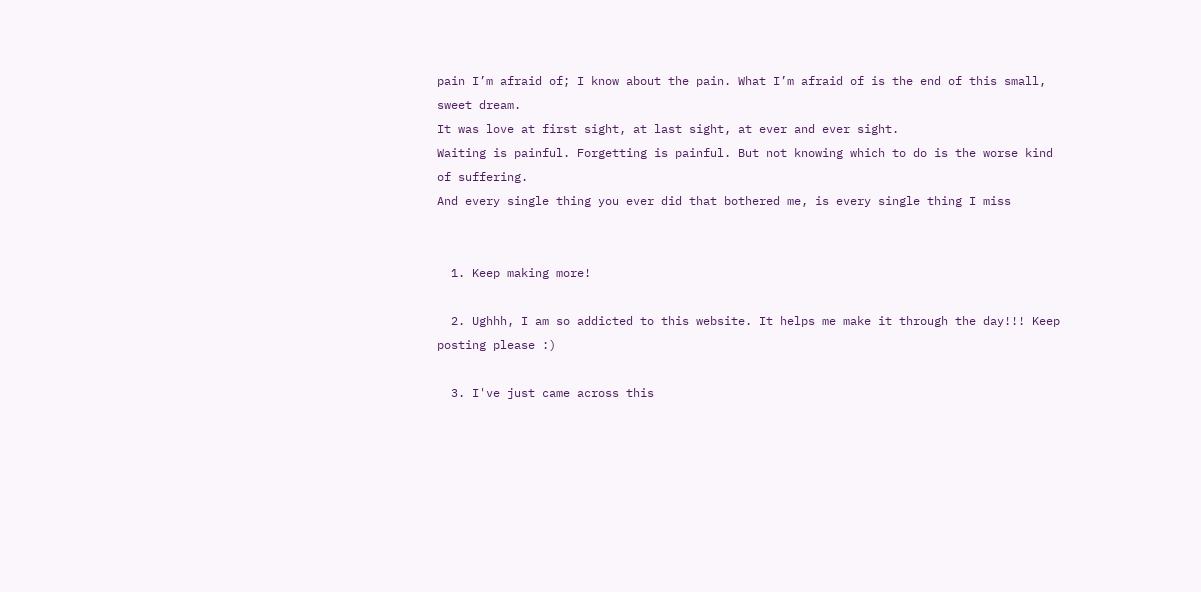pain I’m afraid of; I know about the pain. What I’m afraid of is the end of this small, sweet dream.
It was love at first sight, at last sight, at ever and ever sight.
Waiting is painful. Forgetting is painful. But not knowing which to do is the worse kind of suffering.
And every single thing you ever did that bothered me, is every single thing I miss


  1. Keep making more!

  2. Ughhh, I am so addicted to this website. It helps me make it through the day!!! Keep posting please :)

  3. I've just came across this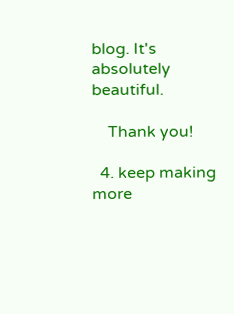blog. It's absolutely beautiful.

    Thank you!

  4. keep making more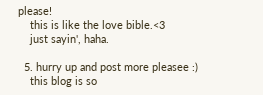please!
    this is like the love bible.<3
    just sayin', haha.

  5. hurry up and post more pleasee :)
    this blog is so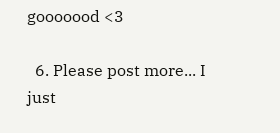gooooood <3

  6. Please post more... I just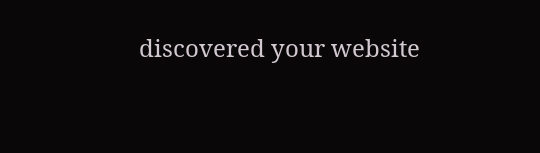discovered your website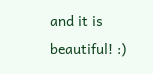and it is beautiful! :)